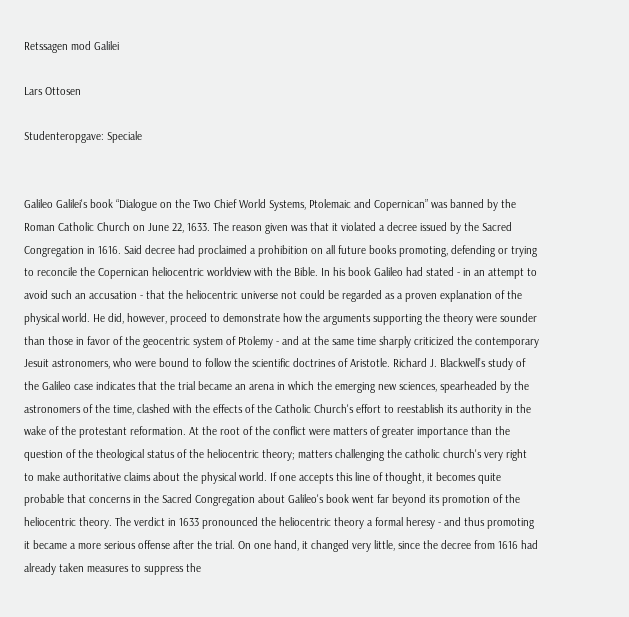Retssagen mod Galilei

Lars Ottosen

Studenteropgave: Speciale


Galileo Galilei's book “Dialogue on the Two Chief World Systems, Ptolemaic and Copernican” was banned by the Roman Catholic Church on June 22, 1633. The reason given was that it violated a decree issued by the Sacred Congregation in 1616. Said decree had proclaimed a prohibition on all future books promoting, defending or trying to reconcile the Copernican heliocentric worldview with the Bible. In his book Galileo had stated - in an attempt to avoid such an accusation - that the heliocentric universe not could be regarded as a proven explanation of the physical world. He did, however, proceed to demonstrate how the arguments supporting the theory were sounder than those in favor of the geocentric system of Ptolemy - and at the same time sharply criticized the contemporary Jesuit astronomers, who were bound to follow the scientific doctrines of Aristotle. Richard J. Blackwell’s study of the Galileo case indicates that the trial became an arena in which the emerging new sciences, spearheaded by the astronomers of the time, clashed with the effects of the Catholic Church's effort to reestablish its authority in the wake of the protestant reformation. At the root of the conflict were matters of greater importance than the question of the theological status of the heliocentric theory; matters challenging the catholic church's very right to make authoritative claims about the physical world. If one accepts this line of thought, it becomes quite probable that concerns in the Sacred Congregation about Galileo's book went far beyond its promotion of the heliocentric theory. The verdict in 1633 pronounced the heliocentric theory a formal heresy - and thus promoting it became a more serious offense after the trial. On one hand, it changed very little, since the decree from 1616 had already taken measures to suppress the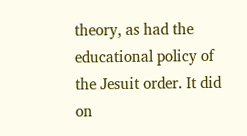theory, as had the educational policy of the Jesuit order. It did on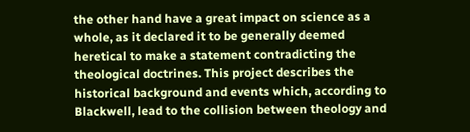the other hand have a great impact on science as a whole, as it declared it to be generally deemed heretical to make a statement contradicting the theological doctrines. This project describes the historical background and events which, according to Blackwell, lead to the collision between theology and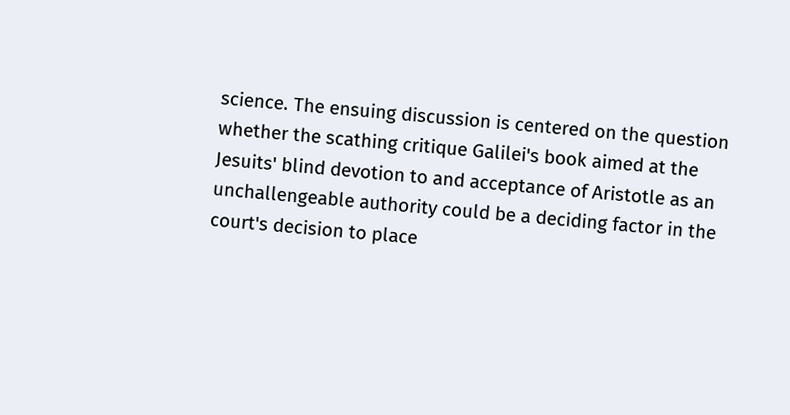science. The ensuing discussion is centered on the question whether the scathing critique Galilei's book aimed at the Jesuits' blind devotion to and acceptance of Aristotle as an unchallengeable authority could be a deciding factor in the court's decision to place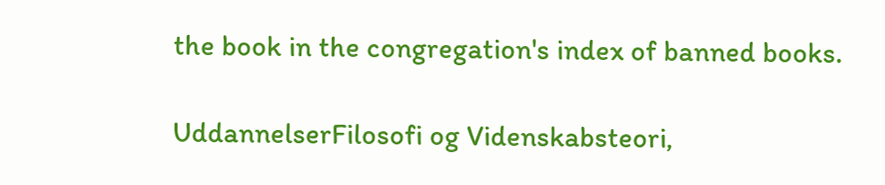the book in the congregation's index of banned books.

UddannelserFilosofi og Videnskabsteori,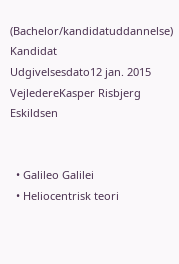(Bachelor/kandidatuddannelse) Kandidat
Udgivelsesdato12 jan. 2015
VejledereKasper Risbjerg Eskildsen


  • Galileo Galilei
  • Heliocentrisk teori